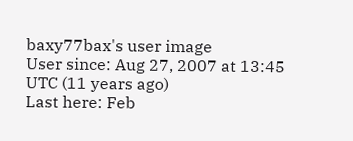baxy77bax's user image
User since: Aug 27, 2007 at 13:45 UTC (11 years ago)
Last here: Feb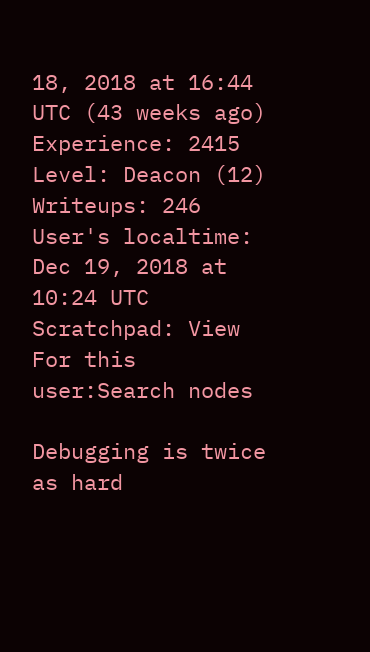18, 2018 at 16:44 UTC (43 weeks ago)
Experience: 2415
Level: Deacon (12)
Writeups: 246
User's localtime: Dec 19, 2018 at 10:24 UTC
Scratchpad: View
For this user:Search nodes

Debugging is twice as hard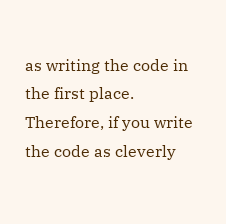as writing the code in the first place. Therefore, if you write the code as cleverly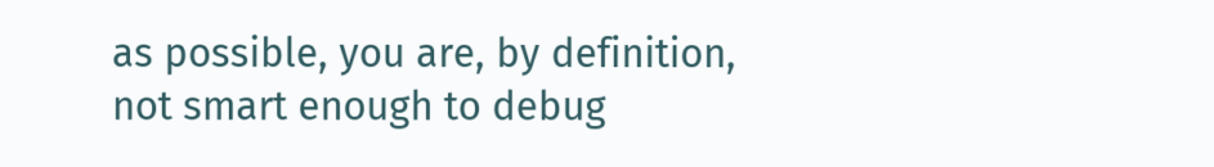as possible, you are, by definition, not smart enough to debug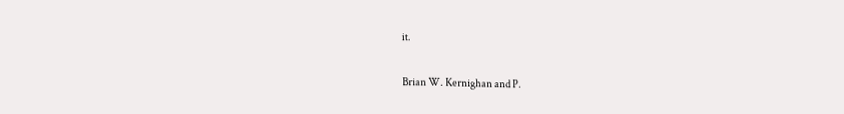it.

Brian W. Kernighan and P.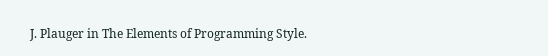J. Plauger in The Elements of Programming Style.